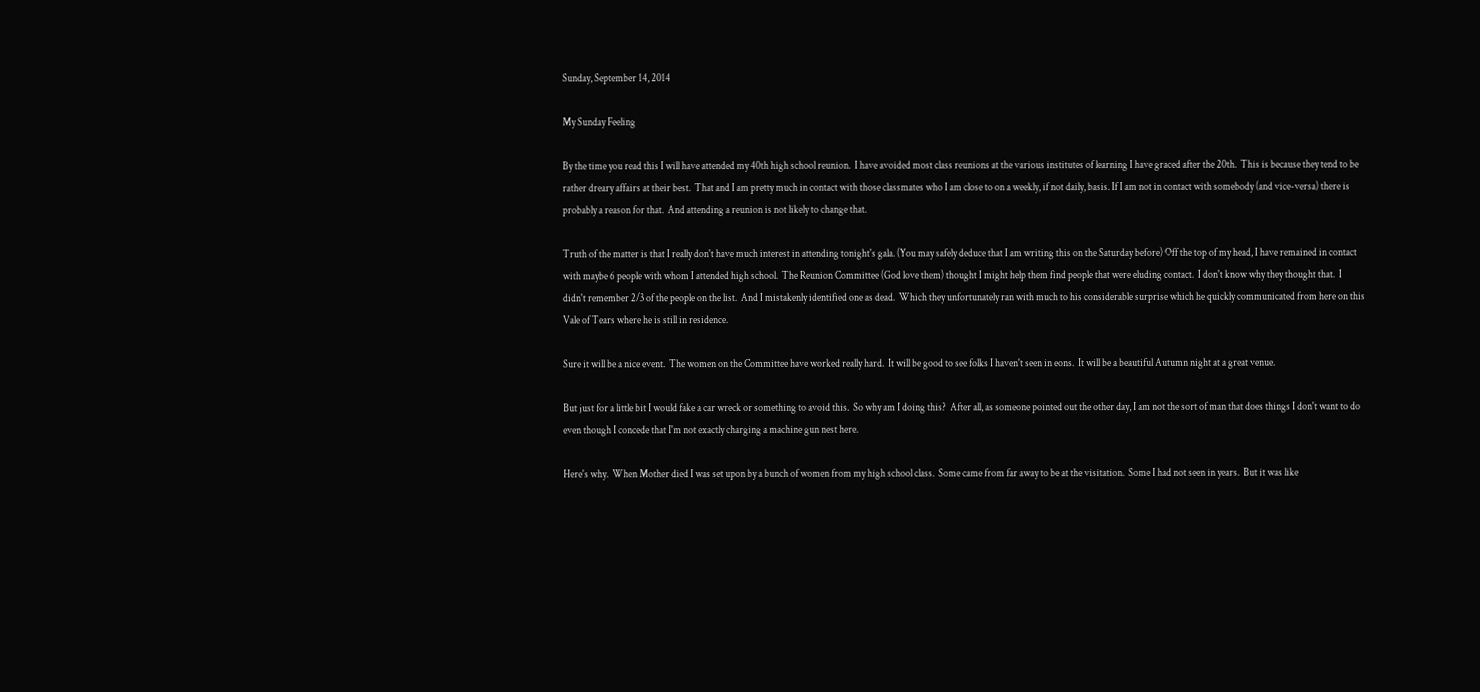Sunday, September 14, 2014

My Sunday Feeling

By the time you read this I will have attended my 40th high school reunion.  I have avoided most class reunions at the various institutes of learning I have graced after the 20th.  This is because they tend to be rather dreary affairs at their best.  That and I am pretty much in contact with those classmates who I am close to on a weekly, if not daily, basis. If I am not in contact with somebody (and vice-versa) there is probably a reason for that.  And attending a reunion is not likely to change that.

Truth of the matter is that I really don't have much interest in attending tonight's gala. (You may safely deduce that I am writing this on the Saturday before) Off the top of my head, I have remained in contact with maybe 6 people with whom I attended high school.  The Reunion Committee (God love them) thought I might help them find people that were eluding contact.  I don't know why they thought that.  I didn't remember 2/3 of the people on the list.  And I mistakenly identified one as dead.  Which they unfortunately ran with much to his considerable surprise which he quickly communicated from here on this Vale of Tears where he is still in residence.

Sure it will be a nice event.  The women on the Committee have worked really hard.  It will be good to see folks I haven't seen in eons.  It will be a beautiful Autumn night at a great venue.

But just for a little bit I would fake a car wreck or something to avoid this.  So why am I doing this?  After all, as someone pointed out the other day, I am not the sort of man that does things I don't want to do even though I concede that I'm not exactly charging a machine gun nest here.

Here's why.  When Mother died I was set upon by a bunch of women from my high school class.  Some came from far away to be at the visitation.  Some I had not seen in years.  But it was like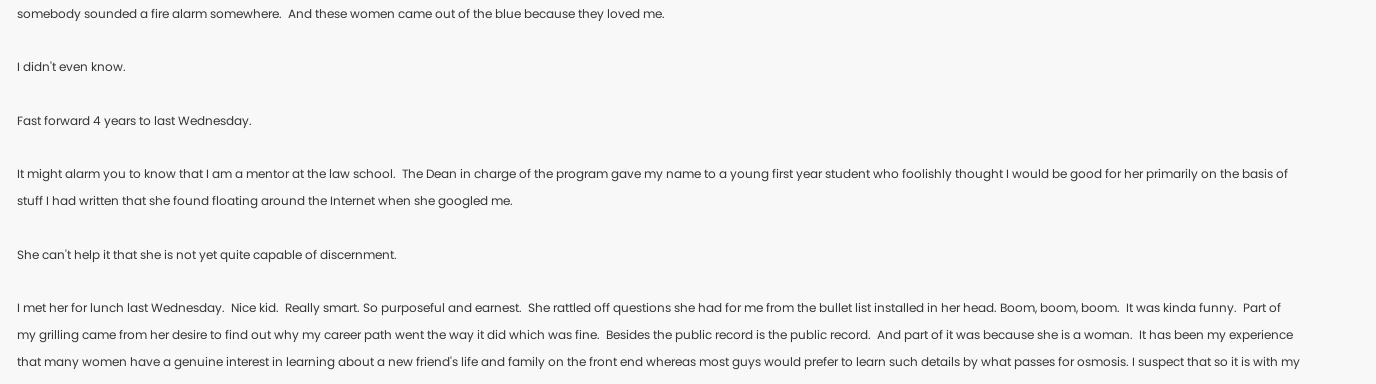somebody sounded a fire alarm somewhere.  And these women came out of the blue because they loved me.

I didn't even know.

Fast forward 4 years to last Wednesday.

It might alarm you to know that I am a mentor at the law school.  The Dean in charge of the program gave my name to a young first year student who foolishly thought I would be good for her primarily on the basis of stuff I had written that she found floating around the Internet when she googled me.

She can't help it that she is not yet quite capable of discernment.

I met her for lunch last Wednesday.  Nice kid.  Really smart. So purposeful and earnest.  She rattled off questions she had for me from the bullet list installed in her head. Boom, boom, boom.  It was kinda funny.  Part of my grilling came from her desire to find out why my career path went the way it did which was fine.  Besides the public record is the public record.  And part of it was because she is a woman.  It has been my experience that many women have a genuine interest in learning about a new friend's life and family on the front end whereas most guys would prefer to learn such details by what passes for osmosis. I suspect that so it is with my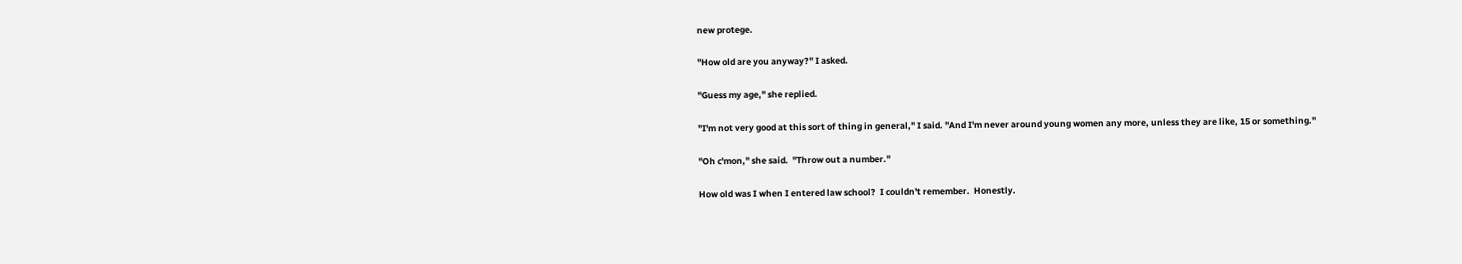new protege.

"How old are you anyway?" I asked.

"Guess my age," she replied.

"I'm not very good at this sort of thing in general," I said. "And I'm never around young women any more, unless they are like, 15 or something."

"Oh c'mon," she said.  "Throw out a number."

How old was I when I entered law school?  I couldn't remember.  Honestly.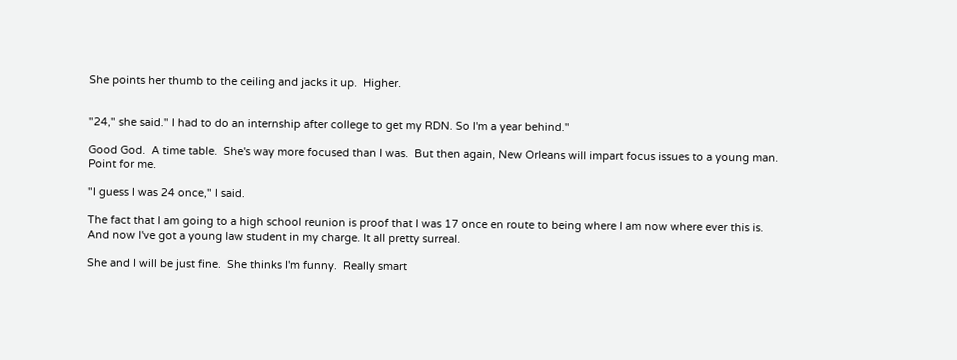She points her thumb to the ceiling and jacks it up.  Higher.


"24," she said." I had to do an internship after college to get my RDN. So I'm a year behind."

Good God.  A time table.  She's way more focused than I was.  But then again, New Orleans will impart focus issues to a young man. Point for me.

"I guess I was 24 once," I said.

The fact that I am going to a high school reunion is proof that I was 17 once en route to being where I am now where ever this is.  And now I've got a young law student in my charge. It all pretty surreal.

She and I will be just fine.  She thinks I'm funny.  Really smart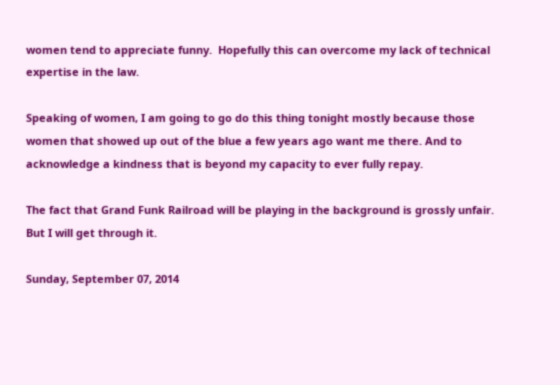women tend to appreciate funny.  Hopefully this can overcome my lack of technical expertise in the law.

Speaking of women, I am going to go do this thing tonight mostly because those women that showed up out of the blue a few years ago want me there. And to acknowledge a kindness that is beyond my capacity to ever fully repay.

The fact that Grand Funk Railroad will be playing in the background is grossly unfair.  But I will get through it.

Sunday, September 07, 2014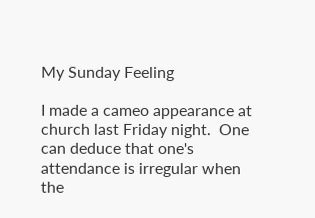My Sunday Feeling

I made a cameo appearance at church last Friday night.  One can deduce that one's attendance is irregular when the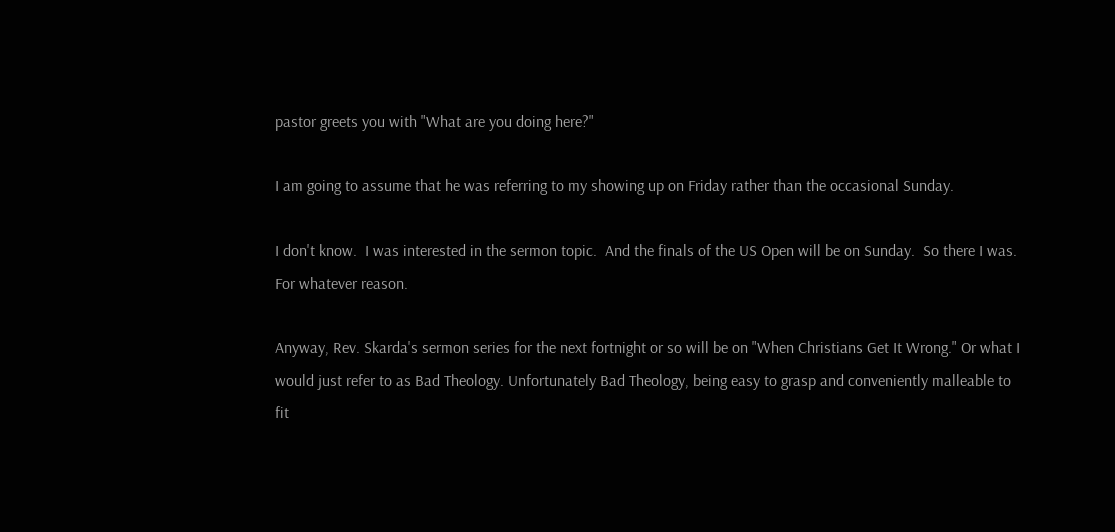pastor greets you with "What are you doing here?"

I am going to assume that he was referring to my showing up on Friday rather than the occasional Sunday.

I don't know.  I was interested in the sermon topic.  And the finals of the US Open will be on Sunday.  So there I was.  For whatever reason.

Anyway, Rev. Skarda's sermon series for the next fortnight or so will be on "When Christians Get It Wrong." Or what I would just refer to as Bad Theology. Unfortunately Bad Theology, being easy to grasp and conveniently malleable to fit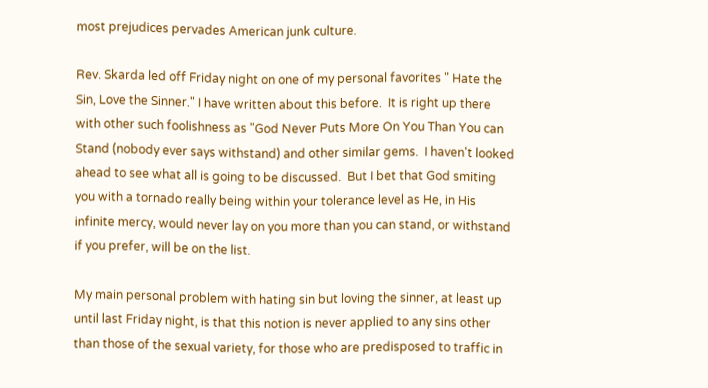most prejudices pervades American junk culture.

Rev. Skarda led off Friday night on one of my personal favorites " Hate the Sin, Love the Sinner." I have written about this before.  It is right up there with other such foolishness as "God Never Puts More On You Than You can Stand (nobody ever says withstand) and other similar gems.  I haven't looked ahead to see what all is going to be discussed.  But I bet that God smiting you with a tornado really being within your tolerance level as He, in His infinite mercy, would never lay on you more than you can stand, or withstand if you prefer, will be on the list.

My main personal problem with hating sin but loving the sinner, at least up until last Friday night, is that this notion is never applied to any sins other than those of the sexual variety, for those who are predisposed to traffic in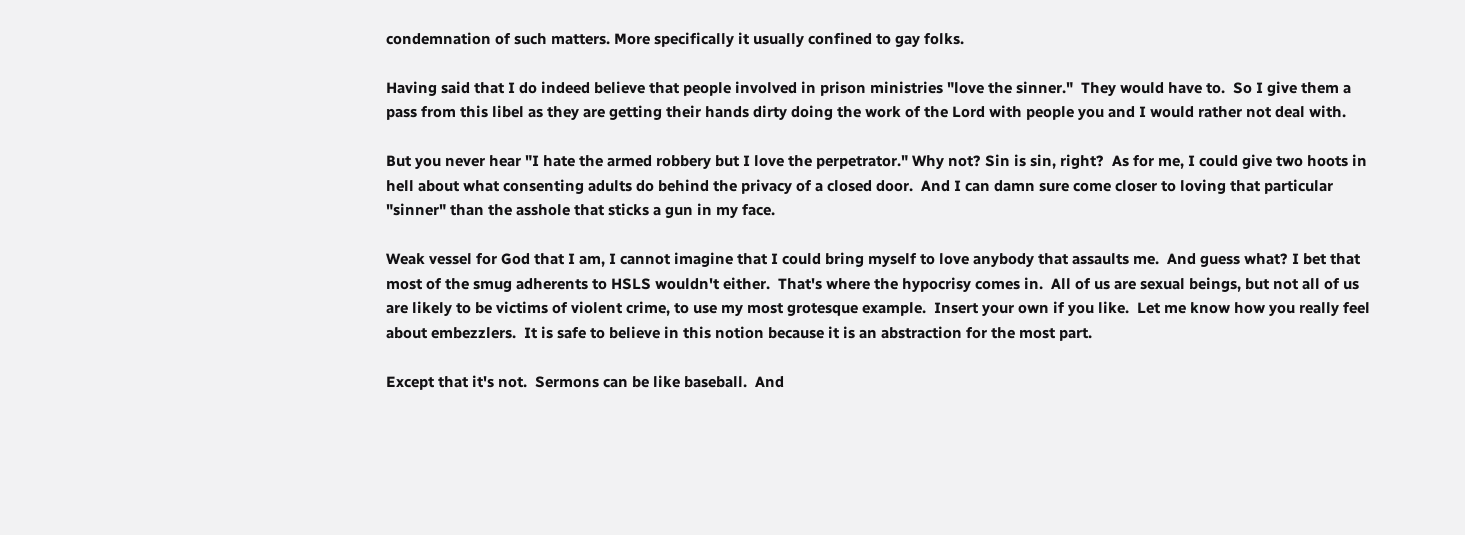condemnation of such matters. More specifically it usually confined to gay folks.

Having said that I do indeed believe that people involved in prison ministries "love the sinner."  They would have to.  So I give them a pass from this libel as they are getting their hands dirty doing the work of the Lord with people you and I would rather not deal with.

But you never hear "I hate the armed robbery but I love the perpetrator." Why not? Sin is sin, right?  As for me, I could give two hoots in hell about what consenting adults do behind the privacy of a closed door.  And I can damn sure come closer to loving that particular "sinner" than the asshole that sticks a gun in my face.

Weak vessel for God that I am, I cannot imagine that I could bring myself to love anybody that assaults me.  And guess what? I bet that most of the smug adherents to HSLS wouldn't either.  That's where the hypocrisy comes in.  All of us are sexual beings, but not all of us are likely to be victims of violent crime, to use my most grotesque example.  Insert your own if you like.  Let me know how you really feel about embezzlers.  It is safe to believe in this notion because it is an abstraction for the most part.

Except that it's not.  Sermons can be like baseball.  And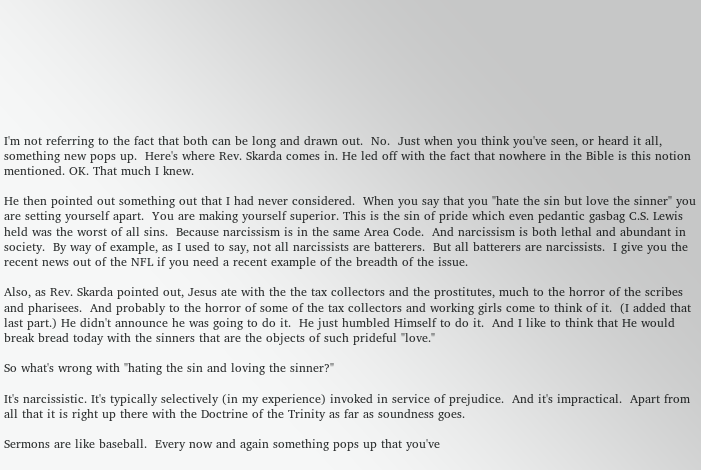I'm not referring to the fact that both can be long and drawn out.  No.  Just when you think you've seen, or heard it all, something new pops up.  Here's where Rev. Skarda comes in. He led off with the fact that nowhere in the Bible is this notion mentioned. OK. That much I knew.

He then pointed out something out that I had never considered.  When you say that you "hate the sin but love the sinner" you are setting yourself apart.  You are making yourself superior. This is the sin of pride which even pedantic gasbag C.S. Lewis held was the worst of all sins.  Because narcissism is in the same Area Code.  And narcissism is both lethal and abundant in society.  By way of example, as I used to say, not all narcissists are batterers.  But all batterers are narcissists.  I give you the recent news out of the NFL if you need a recent example of the breadth of the issue.

Also, as Rev. Skarda pointed out, Jesus ate with the the tax collectors and the prostitutes, much to the horror of the scribes and pharisees.  And probably to the horror of some of the tax collectors and working girls come to think of it.  (I added that last part.) He didn't announce he was going to do it.  He just humbled Himself to do it.  And I like to think that He would break bread today with the sinners that are the objects of such prideful "love."

So what's wrong with "hating the sin and loving the sinner?"

It's narcissistic. It's typically selectively (in my experience) invoked in service of prejudice.  And it's impractical.  Apart from all that it is right up there with the Doctrine of the Trinity as far as soundness goes.

Sermons are like baseball.  Every now and again something pops up that you've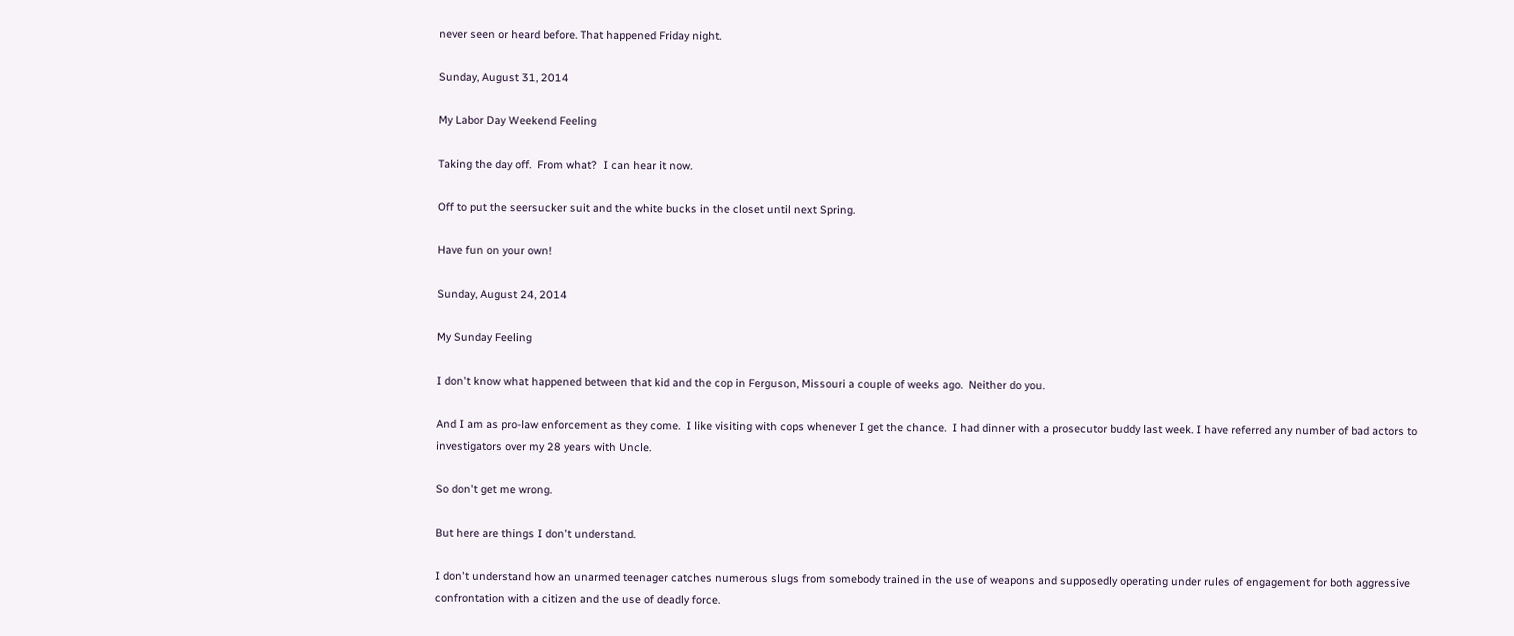never seen or heard before. That happened Friday night.

Sunday, August 31, 2014

My Labor Day Weekend Feeling

Taking the day off.  From what?  I can hear it now.

Off to put the seersucker suit and the white bucks in the closet until next Spring.

Have fun on your own!

Sunday, August 24, 2014

My Sunday Feeling

I don't know what happened between that kid and the cop in Ferguson, Missouri a couple of weeks ago.  Neither do you.

And I am as pro-law enforcement as they come.  I like visiting with cops whenever I get the chance.  I had dinner with a prosecutor buddy last week. I have referred any number of bad actors to investigators over my 28 years with Uncle.

So don't get me wrong.

But here are things I don't understand.

I don't understand how an unarmed teenager catches numerous slugs from somebody trained in the use of weapons and supposedly operating under rules of engagement for both aggressive confrontation with a citizen and the use of deadly force.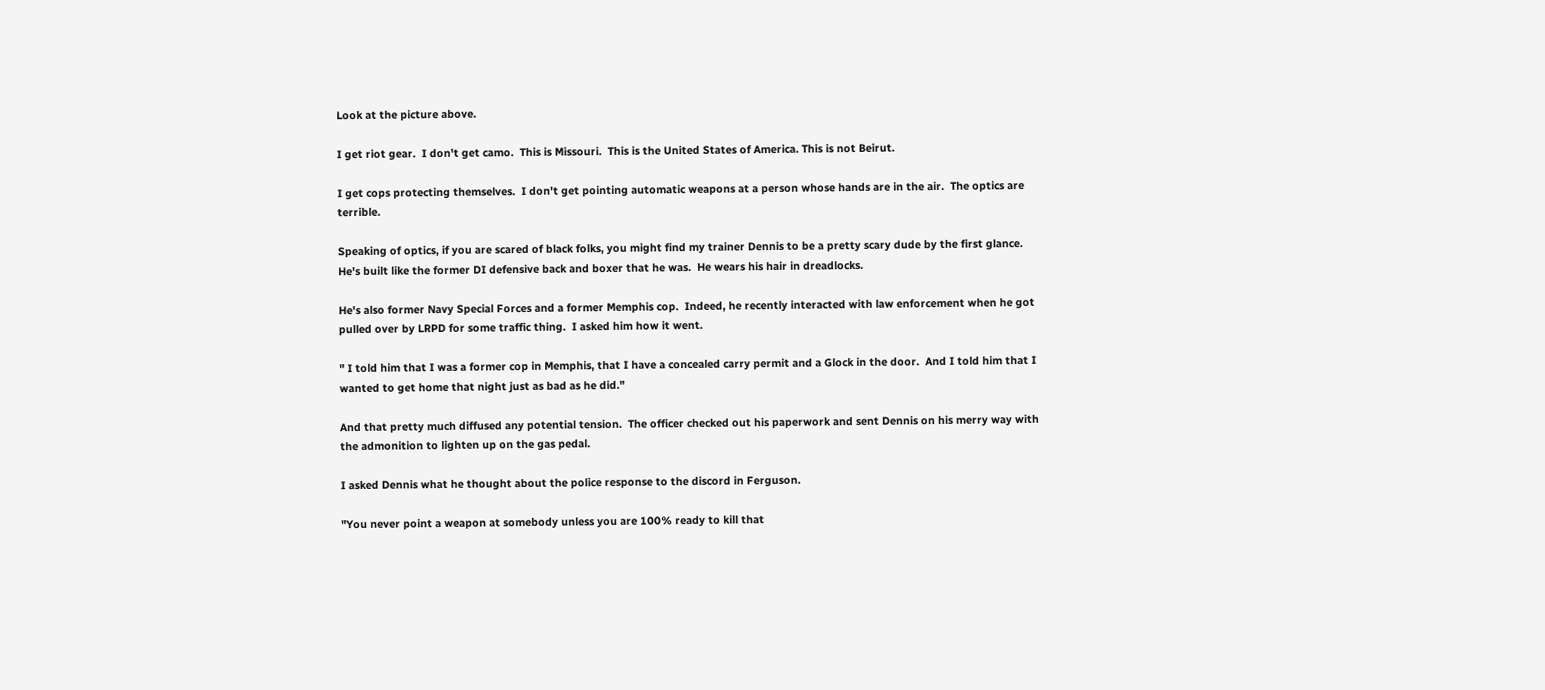Look at the picture above.

I get riot gear.  I don't get camo.  This is Missouri.  This is the United States of America. This is not Beirut.

I get cops protecting themselves.  I don't get pointing automatic weapons at a person whose hands are in the air.  The optics are terrible.

Speaking of optics, if you are scared of black folks, you might find my trainer Dennis to be a pretty scary dude by the first glance.  He's built like the former DI defensive back and boxer that he was.  He wears his hair in dreadlocks.

He's also former Navy Special Forces and a former Memphis cop.  Indeed, he recently interacted with law enforcement when he got pulled over by LRPD for some traffic thing.  I asked him how it went.

" I told him that I was a former cop in Memphis, that I have a concealed carry permit and a Glock in the door.  And I told him that I wanted to get home that night just as bad as he did."

And that pretty much diffused any potential tension.  The officer checked out his paperwork and sent Dennis on his merry way with the admonition to lighten up on the gas pedal.

I asked Dennis what he thought about the police response to the discord in Ferguson.

"You never point a weapon at somebody unless you are 100% ready to kill that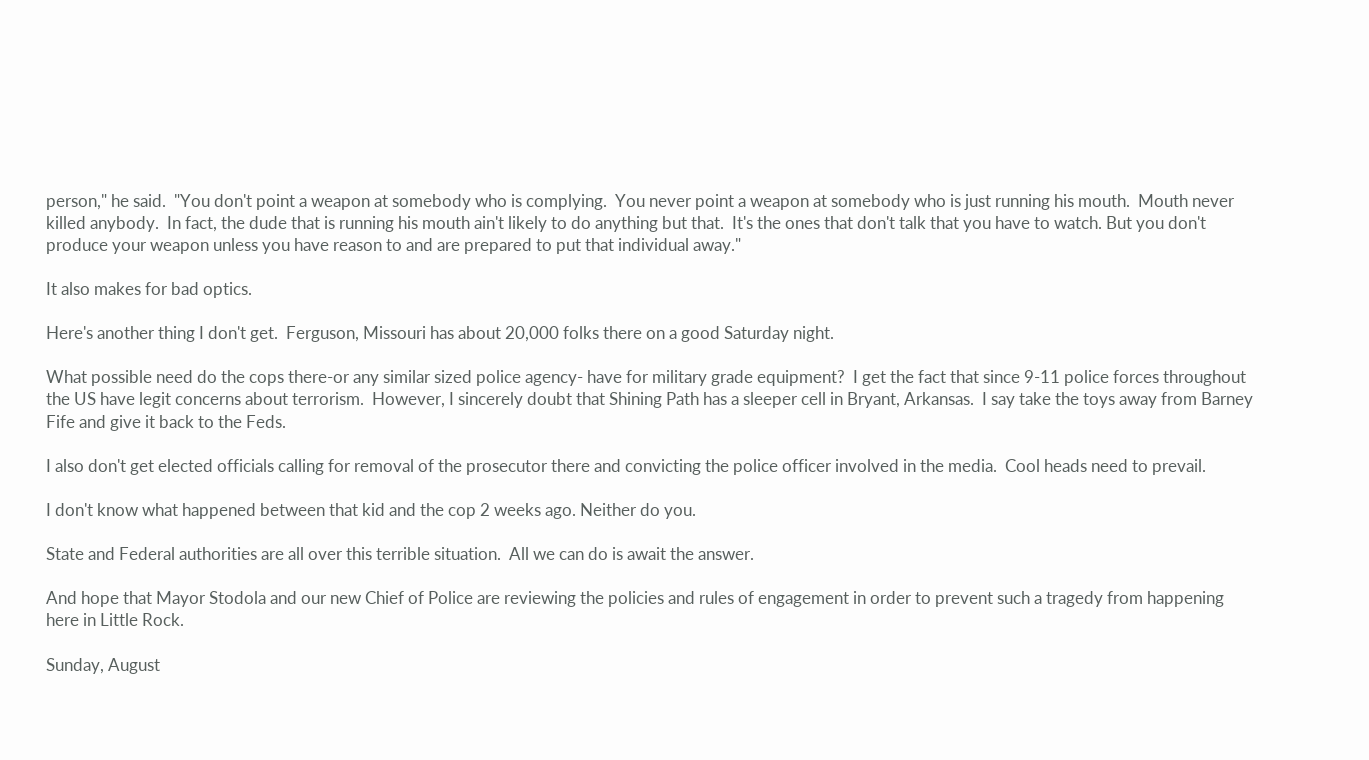person," he said.  "You don't point a weapon at somebody who is complying.  You never point a weapon at somebody who is just running his mouth.  Mouth never killed anybody.  In fact, the dude that is running his mouth ain't likely to do anything but that.  It's the ones that don't talk that you have to watch. But you don't produce your weapon unless you have reason to and are prepared to put that individual away."

It also makes for bad optics.

Here's another thing I don't get.  Ferguson, Missouri has about 20,000 folks there on a good Saturday night.

What possible need do the cops there-or any similar sized police agency- have for military grade equipment?  I get the fact that since 9-11 police forces throughout the US have legit concerns about terrorism.  However, I sincerely doubt that Shining Path has a sleeper cell in Bryant, Arkansas.  I say take the toys away from Barney Fife and give it back to the Feds.

I also don't get elected officials calling for removal of the prosecutor there and convicting the police officer involved in the media.  Cool heads need to prevail.

I don't know what happened between that kid and the cop 2 weeks ago. Neither do you.

State and Federal authorities are all over this terrible situation.  All we can do is await the answer.

And hope that Mayor Stodola and our new Chief of Police are reviewing the policies and rules of engagement in order to prevent such a tragedy from happening here in Little Rock.

Sunday, August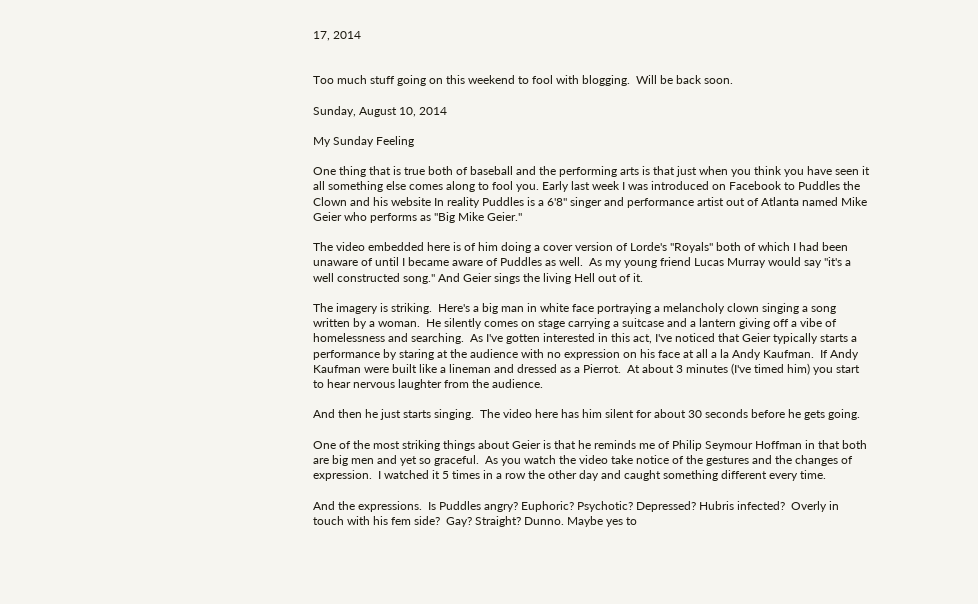17, 2014


Too much stuff going on this weekend to fool with blogging.  Will be back soon.

Sunday, August 10, 2014

My Sunday Feeling

One thing that is true both of baseball and the performing arts is that just when you think you have seen it all something else comes along to fool you. Early last week I was introduced on Facebook to Puddles the Clown and his website In reality Puddles is a 6'8" singer and performance artist out of Atlanta named Mike Geier who performs as "Big Mike Geier."

The video embedded here is of him doing a cover version of Lorde's "Royals" both of which I had been unaware of until I became aware of Puddles as well.  As my young friend Lucas Murray would say "it's a well constructed song." And Geier sings the living Hell out of it.

The imagery is striking.  Here's a big man in white face portraying a melancholy clown singing a song written by a woman.  He silently comes on stage carrying a suitcase and a lantern giving off a vibe of homelessness and searching.  As I've gotten interested in this act, I've noticed that Geier typically starts a performance by staring at the audience with no expression on his face at all a la Andy Kaufman.  If Andy Kaufman were built like a lineman and dressed as a Pierrot.  At about 3 minutes (I've timed him) you start to hear nervous laughter from the audience.

And then he just starts singing.  The video here has him silent for about 30 seconds before he gets going.

One of the most striking things about Geier is that he reminds me of Philip Seymour Hoffman in that both are big men and yet so graceful.  As you watch the video take notice of the gestures and the changes of expression.  I watched it 5 times in a row the other day and caught something different every time.

And the expressions.  Is Puddles angry? Euphoric? Psychotic? Depressed? Hubris infected?  Overly in touch with his fem side?  Gay? Straight? Dunno. Maybe yes to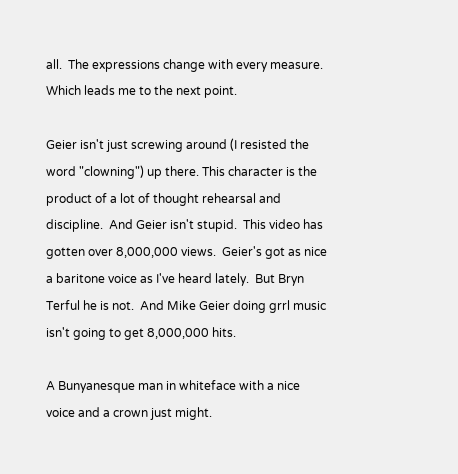all.  The expressions change with every measure.  Which leads me to the next point.

Geier isn't just screwing around (I resisted the word "clowning") up there. This character is the product of a lot of thought rehearsal and discipline.  And Geier isn't stupid.  This video has gotten over 8,000,000 views.  Geier's got as nice a baritone voice as I've heard lately.  But Bryn Terful he is not.  And Mike Geier doing grrl music isn't going to get 8,000,000 hits.

A Bunyanesque man in whiteface with a nice voice and a crown just might.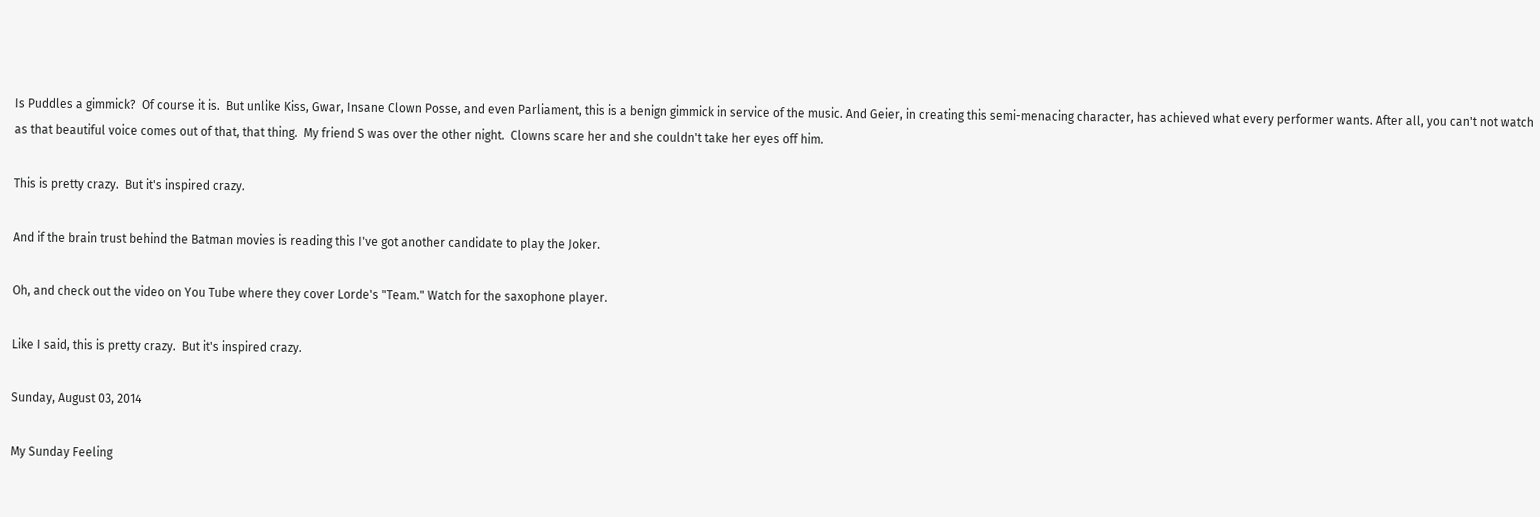Is Puddles a gimmick?  Of course it is.  But unlike Kiss, Gwar, Insane Clown Posse, and even Parliament, this is a benign gimmick in service of the music. And Geier, in creating this semi-menacing character, has achieved what every performer wants. After all, you can't not watch as that beautiful voice comes out of that, that thing.  My friend S was over the other night.  Clowns scare her and she couldn't take her eyes off him.

This is pretty crazy.  But it's inspired crazy.

And if the brain trust behind the Batman movies is reading this I've got another candidate to play the Joker.

Oh, and check out the video on You Tube where they cover Lorde's "Team." Watch for the saxophone player.

Like I said, this is pretty crazy.  But it's inspired crazy.

Sunday, August 03, 2014

My Sunday Feeling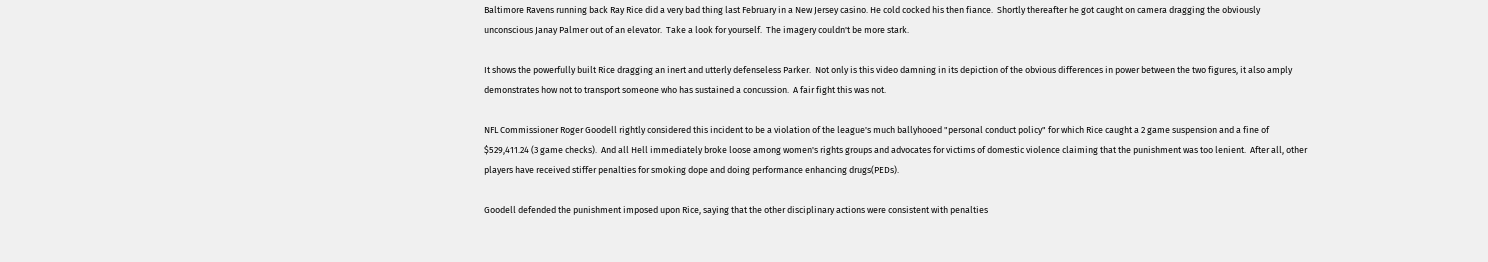Baltimore Ravens running back Ray Rice did a very bad thing last February in a New Jersey casino. He cold cocked his then fiance.  Shortly thereafter he got caught on camera dragging the obviously unconscious Janay Palmer out of an elevator.  Take a look for yourself.  The imagery couldn't be more stark.

It shows the powerfully built Rice dragging an inert and utterly defenseless Parker.  Not only is this video damning in its depiction of the obvious differences in power between the two figures, it also amply demonstrates how not to transport someone who has sustained a concussion.  A fair fight this was not.

NFL Commissioner Roger Goodell rightly considered this incident to be a violation of the league's much ballyhooed "personal conduct policy" for which Rice caught a 2 game suspension and a fine of $529,411.24 (3 game checks).  And all Hell immediately broke loose among women's rights groups and advocates for victims of domestic violence claiming that the punishment was too lenient.  After all, other players have received stiffer penalties for smoking dope and doing performance enhancing drugs(PEDs).

Goodell defended the punishment imposed upon Rice, saying that the other disciplinary actions were consistent with penalties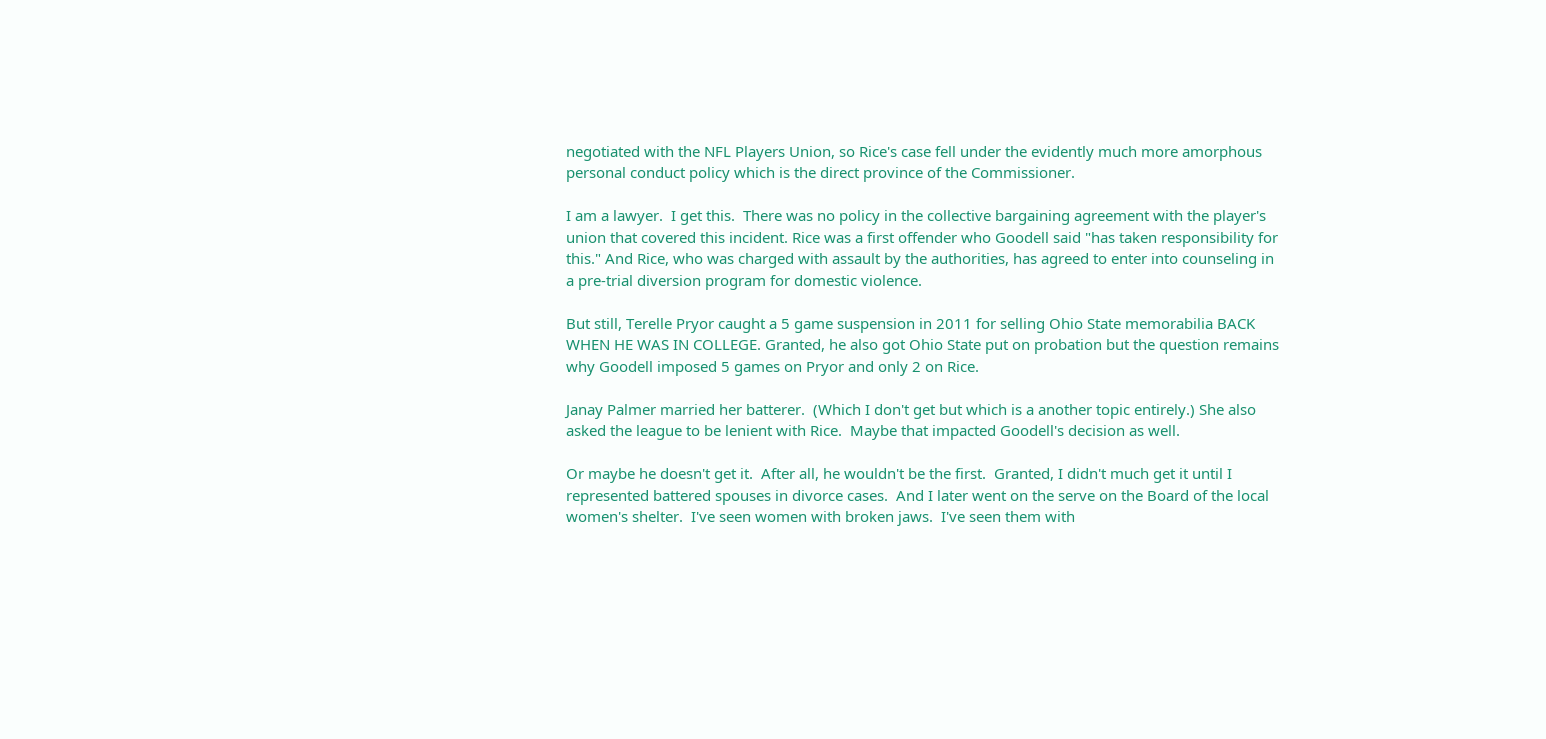negotiated with the NFL Players Union, so Rice's case fell under the evidently much more amorphous personal conduct policy which is the direct province of the Commissioner.

I am a lawyer.  I get this.  There was no policy in the collective bargaining agreement with the player's union that covered this incident. Rice was a first offender who Goodell said "has taken responsibility for this." And Rice, who was charged with assault by the authorities, has agreed to enter into counseling in a pre-trial diversion program for domestic violence.

But still, Terelle Pryor caught a 5 game suspension in 2011 for selling Ohio State memorabilia BACK WHEN HE WAS IN COLLEGE. Granted, he also got Ohio State put on probation but the question remains why Goodell imposed 5 games on Pryor and only 2 on Rice.

Janay Palmer married her batterer.  (Which I don't get but which is a another topic entirely.) She also asked the league to be lenient with Rice.  Maybe that impacted Goodell's decision as well.

Or maybe he doesn't get it.  After all, he wouldn't be the first.  Granted, I didn't much get it until I represented battered spouses in divorce cases.  And I later went on the serve on the Board of the local women's shelter.  I've seen women with broken jaws.  I've seen them with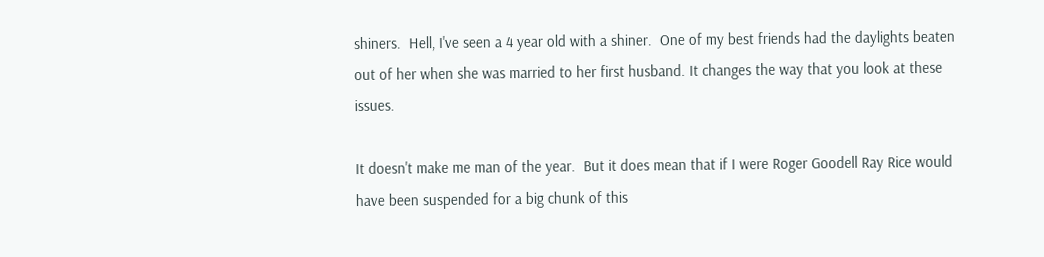shiners.  Hell, I've seen a 4 year old with a shiner.  One of my best friends had the daylights beaten out of her when she was married to her first husband. It changes the way that you look at these issues.

It doesn't make me man of the year.  But it does mean that if I were Roger Goodell Ray Rice would have been suspended for a big chunk of this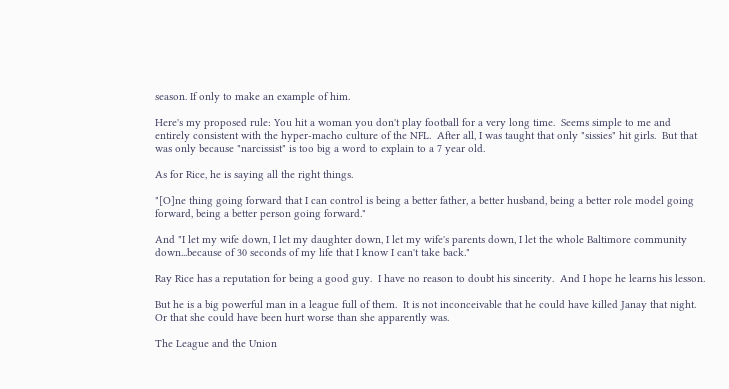season. If only to make an example of him.

Here's my proposed rule: You hit a woman you don't play football for a very long time.  Seems simple to me and entirely consistent with the hyper-macho culture of the NFL.  After all, I was taught that only "sissies" hit girls.  But that was only because "narcissist" is too big a word to explain to a 7 year old.

As for Rice, he is saying all the right things.

"[O]ne thing going forward that I can control is being a better father, a better husband, being a better role model going forward, being a better person going forward."

And "I let my wife down, I let my daughter down, I let my wife's parents down, I let the whole Baltimore community down...because of 30 seconds of my life that I know I can't take back."

Ray Rice has a reputation for being a good guy.  I have no reason to doubt his sincerity.  And I hope he learns his lesson.

But he is a big powerful man in a league full of them.  It is not inconceivable that he could have killed Janay that night.  Or that she could have been hurt worse than she apparently was.

The League and the Union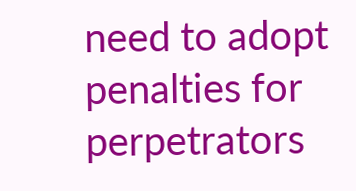need to adopt penalties for perpetrators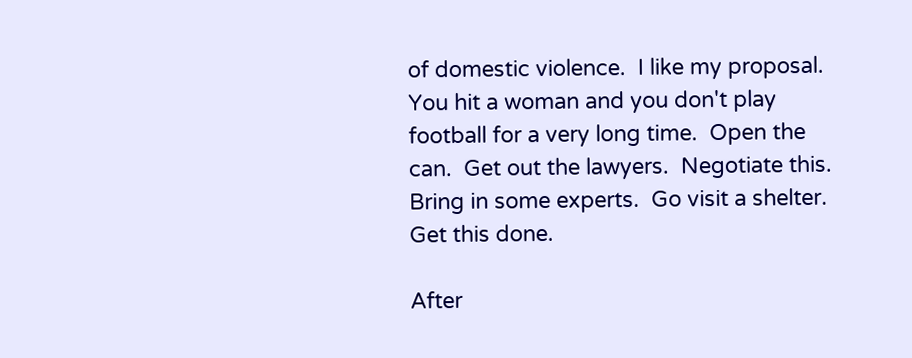of domestic violence.  I like my proposal.  You hit a woman and you don't play football for a very long time.  Open the can.  Get out the lawyers.  Negotiate this.  Bring in some experts.  Go visit a shelter.  Get this done.

After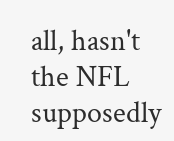all, hasn't the NFL supposedly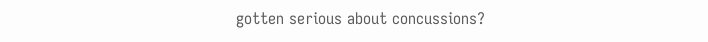gotten serious about concussions?